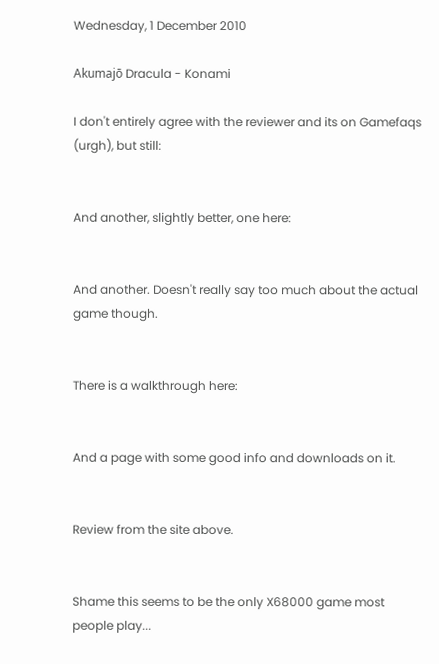Wednesday, 1 December 2010

Akumajō Dracula - Konami

I don't entirely agree with the reviewer and its on Gamefaqs (urgh), but still:


And another, slightly better, one here:


And another. Doesn't really say too much about the actual game though.


There is a walkthrough here:


And a page with some good info and downloads on it.


Review from the site above.


Shame this seems to be the only X68000 game most people play...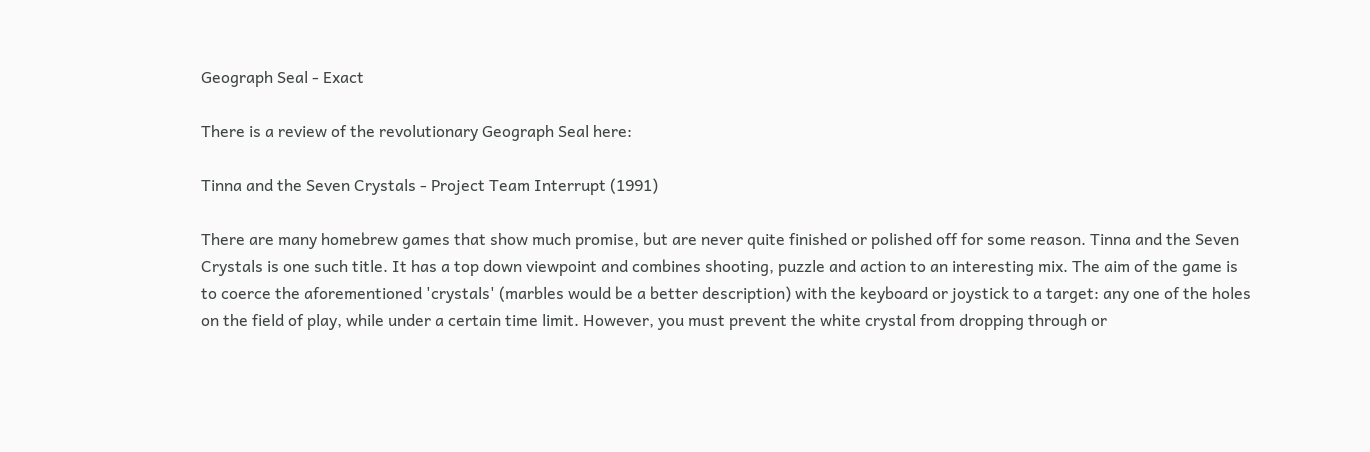Geograph Seal - Exact

There is a review of the revolutionary Geograph Seal here:

Tinna and the Seven Crystals - Project Team Interrupt (1991)

There are many homebrew games that show much promise, but are never quite finished or polished off for some reason. Tinna and the Seven Crystals is one such title. It has a top down viewpoint and combines shooting, puzzle and action to an interesting mix. The aim of the game is to coerce the aforementioned 'crystals' (marbles would be a better description) with the keyboard or joystick to a target: any one of the holes on the field of play, while under a certain time limit. However, you must prevent the white crystal from dropping through or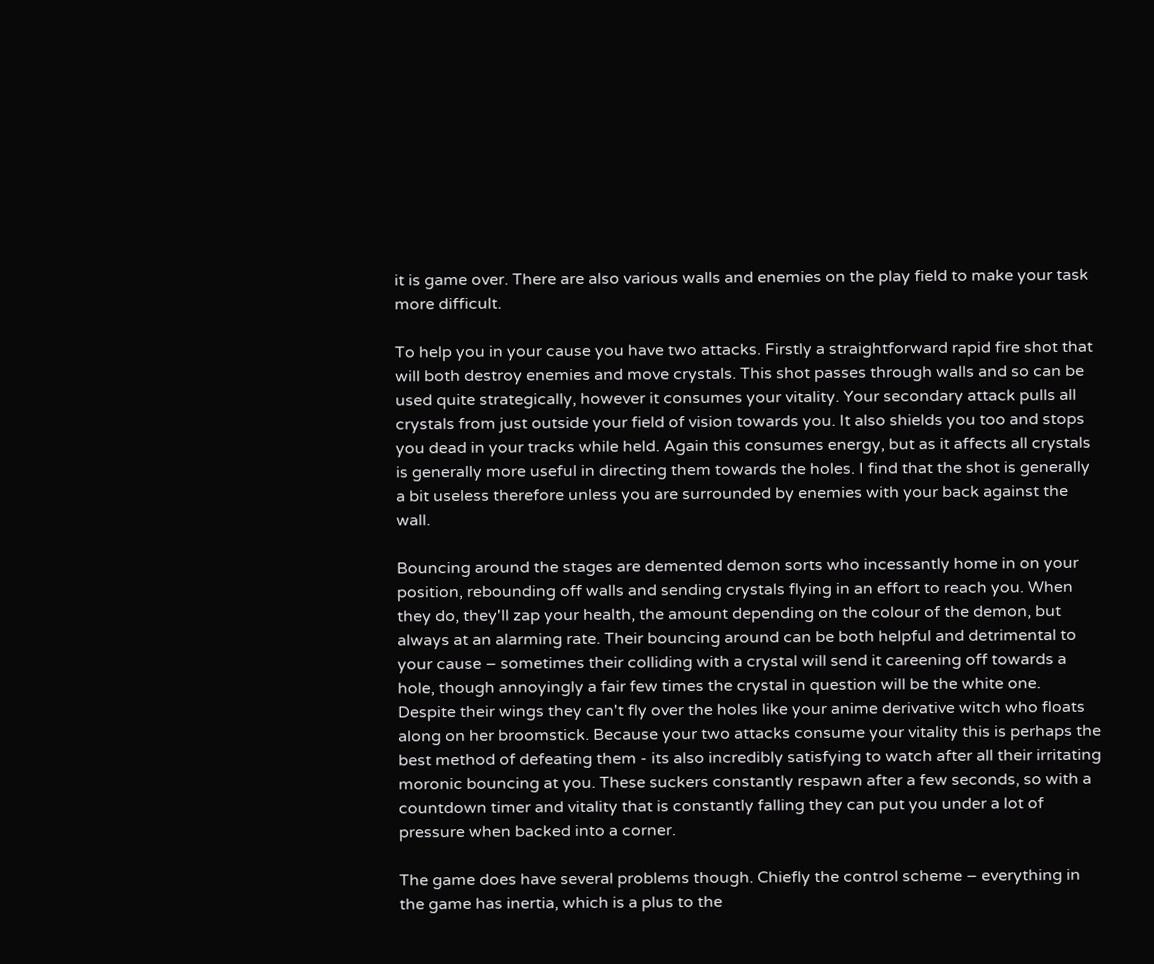it is game over. There are also various walls and enemies on the play field to make your task more difficult.

To help you in your cause you have two attacks. Firstly a straightforward rapid fire shot that will both destroy enemies and move crystals. This shot passes through walls and so can be used quite strategically, however it consumes your vitality. Your secondary attack pulls all crystals from just outside your field of vision towards you. It also shields you too and stops you dead in your tracks while held. Again this consumes energy, but as it affects all crystals is generally more useful in directing them towards the holes. I find that the shot is generally a bit useless therefore unless you are surrounded by enemies with your back against the wall.

Bouncing around the stages are demented demon sorts who incessantly home in on your position, rebounding off walls and sending crystals flying in an effort to reach you. When they do, they'll zap your health, the amount depending on the colour of the demon, but always at an alarming rate. Their bouncing around can be both helpful and detrimental to your cause – sometimes their colliding with a crystal will send it careening off towards a hole, though annoyingly a fair few times the crystal in question will be the white one. Despite their wings they can't fly over the holes like your anime derivative witch who floats along on her broomstick. Because your two attacks consume your vitality this is perhaps the best method of defeating them - its also incredibly satisfying to watch after all their irritating moronic bouncing at you. These suckers constantly respawn after a few seconds, so with a countdown timer and vitality that is constantly falling they can put you under a lot of pressure when backed into a corner.

The game does have several problems though. Chiefly the control scheme – everything in the game has inertia, which is a plus to the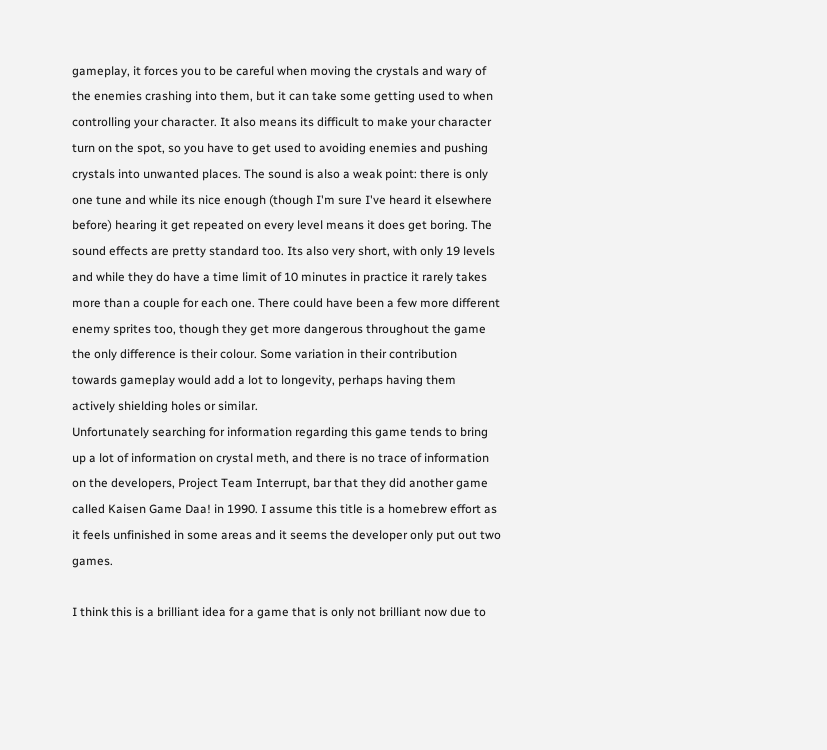gameplay, it forces you to be careful when moving the crystals and wary of the enemies crashing into them, but it can take some getting used to when controlling your character. It also means its difficult to make your character turn on the spot, so you have to get used to avoiding enemies and pushing crystals into unwanted places. The sound is also a weak point: there is only one tune and while its nice enough (though I'm sure I've heard it elsewhere before) hearing it get repeated on every level means it does get boring. The sound effects are pretty standard too. Its also very short, with only 19 levels and while they do have a time limit of 10 minutes in practice it rarely takes more than a couple for each one. There could have been a few more different enemy sprites too, though they get more dangerous throughout the game the only difference is their colour. Some variation in their contribution towards gameplay would add a lot to longevity, perhaps having them actively shielding holes or similar.
Unfortunately searching for information regarding this game tends to bring up a lot of information on crystal meth, and there is no trace of information on the developers, Project Team Interrupt, bar that they did another game called Kaisen Game Daa! in 1990. I assume this title is a homebrew effort as it feels unfinished in some areas and it seems the developer only put out two games.

I think this is a brilliant idea for a game that is only not brilliant now due to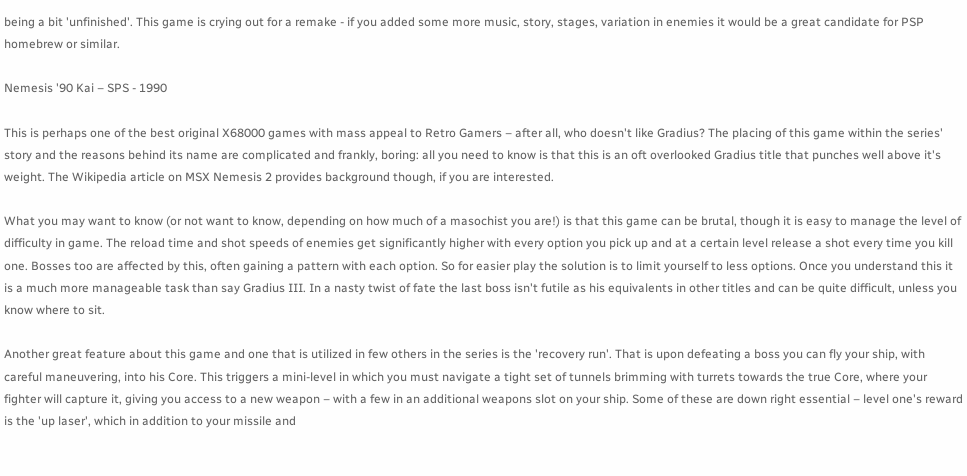being a bit 'unfinished'. This game is crying out for a remake - if you added some more music, story, stages, variation in enemies it would be a great candidate for PSP homebrew or similar.

Nemesis '90 Kai – SPS - 1990

This is perhaps one of the best original X68000 games with mass appeal to Retro Gamers – after all, who doesn't like Gradius? The placing of this game within the series' story and the reasons behind its name are complicated and frankly, boring: all you need to know is that this is an oft overlooked Gradius title that punches well above it's weight. The Wikipedia article on MSX Nemesis 2 provides background though, if you are interested.

What you may want to know (or not want to know, depending on how much of a masochist you are!) is that this game can be brutal, though it is easy to manage the level of difficulty in game. The reload time and shot speeds of enemies get significantly higher with every option you pick up and at a certain level release a shot every time you kill one. Bosses too are affected by this, often gaining a pattern with each option. So for easier play the solution is to limit yourself to less options. Once you understand this it is a much more manageable task than say Gradius III. In a nasty twist of fate the last boss isn't futile as his equivalents in other titles and can be quite difficult, unless you know where to sit.

Another great feature about this game and one that is utilized in few others in the series is the 'recovery run'. That is upon defeating a boss you can fly your ship, with careful maneuvering, into his Core. This triggers a mini-level in which you must navigate a tight set of tunnels brimming with turrets towards the true Core, where your fighter will capture it, giving you access to a new weapon – with a few in an additional weapons slot on your ship. Some of these are down right essential – level one's reward is the 'up laser', which in addition to your missile and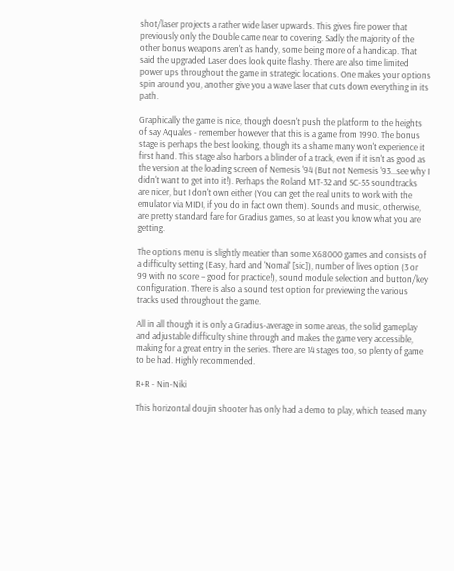shot/laser projects a rather wide laser upwards. This gives fire power that previously only the Double came near to covering. Sadly the majority of the other bonus weapons aren't as handy, some being more of a handicap. That said the upgraded Laser does look quite flashy. There are also time limited power ups throughout the game in strategic locations. One makes your options spin around you, another give you a wave laser that cuts down everything in its path.

Graphically the game is nice, though doesn't push the platform to the heights of say Aquales - remember however that this is a game from 1990. The bonus stage is perhaps the best looking, though its a shame many won't experience it first hand. This stage also harbors a blinder of a track, even if it isn't as good as the version at the loading screen of Nemesis '94 (But not Nemesis '93...see why I didn't want to get into it!). Perhaps the Roland MT-32 and SC-55 soundtracks are nicer, but I don't own either (You can get the real units to work with the emulator via MIDI, if you do in fact own them). Sounds and music, otherwise, are pretty standard fare for Gradius games, so at least you know what you are getting.

The options menu is slightly meatier than some X68000 games and consists of a difficulty setting (Easy, hard and 'Nomal' [sic]), number of lives option (3 or 99 with no score – good for practice!), sound module selection and button/key configuration. There is also a sound test option for previewing the various tracks used throughout the game.

All in all though it is only a Gradius-average in some areas, the solid gameplay and adjustable difficulty shine through and makes the game very accessible, making for a great entry in the series. There are 14 stages too, so plenty of game to be had. Highly recommended.

R+R - Nin-Niki

This horizontal doujin shooter has only had a demo to play, which teased many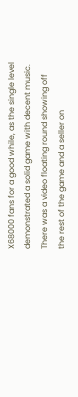X68000 fans for a good while, as the single level demonstrated a solid game with decent music. There was a video floating round showing off the rest of the game and a seller on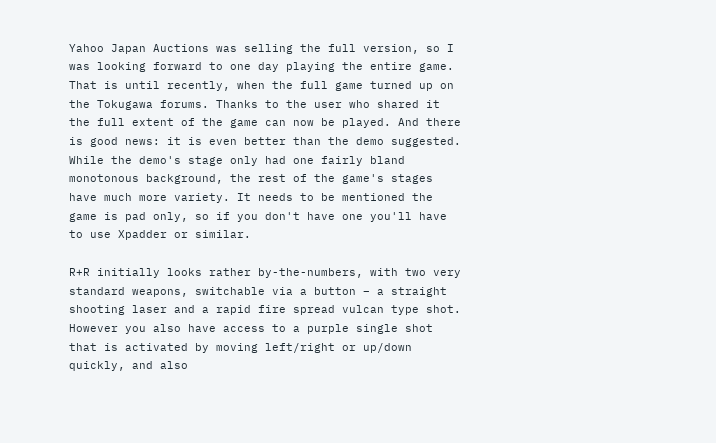Yahoo Japan Auctions was selling the full version, so I was looking forward to one day playing the entire game. That is until recently, when the full game turned up on the Tokugawa forums. Thanks to the user who shared it the full extent of the game can now be played. And there is good news: it is even better than the demo suggested. While the demo's stage only had one fairly bland monotonous background, the rest of the game's stages have much more variety. It needs to be mentioned the game is pad only, so if you don't have one you'll have to use Xpadder or similar.

R+R initially looks rather by-the-numbers, with two very standard weapons, switchable via a button – a straight shooting laser and a rapid fire spread vulcan type shot. However you also have access to a purple single shot that is activated by moving left/right or up/down quickly, and also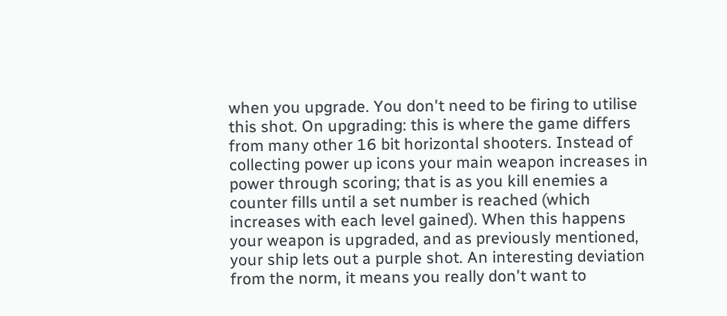when you upgrade. You don't need to be firing to utilise this shot. On upgrading: this is where the game differs from many other 16 bit horizontal shooters. Instead of collecting power up icons your main weapon increases in power through scoring; that is as you kill enemies a counter fills until a set number is reached (which increases with each level gained). When this happens your weapon is upgraded, and as previously mentioned, your ship lets out a purple shot. An interesting deviation from the norm, it means you really don't want to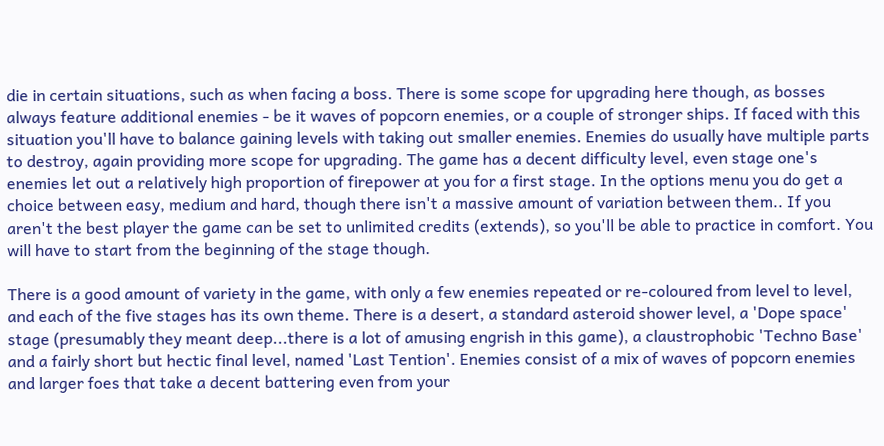die in certain situations, such as when facing a boss. There is some scope for upgrading here though, as bosses always feature additional enemies - be it waves of popcorn enemies, or a couple of stronger ships. If faced with this situation you'll have to balance gaining levels with taking out smaller enemies. Enemies do usually have multiple parts to destroy, again providing more scope for upgrading. The game has a decent difficulty level, even stage one's enemies let out a relatively high proportion of firepower at you for a first stage. In the options menu you do get a choice between easy, medium and hard, though there isn't a massive amount of variation between them.. If you aren't the best player the game can be set to unlimited credits (extends), so you'll be able to practice in comfort. You will have to start from the beginning of the stage though.

There is a good amount of variety in the game, with only a few enemies repeated or re-coloured from level to level, and each of the five stages has its own theme. There is a desert, a standard asteroid shower level, a 'Dope space' stage (presumably they meant deep...there is a lot of amusing engrish in this game), a claustrophobic 'Techno Base' and a fairly short but hectic final level, named 'Last Tention'. Enemies consist of a mix of waves of popcorn enemies and larger foes that take a decent battering even from your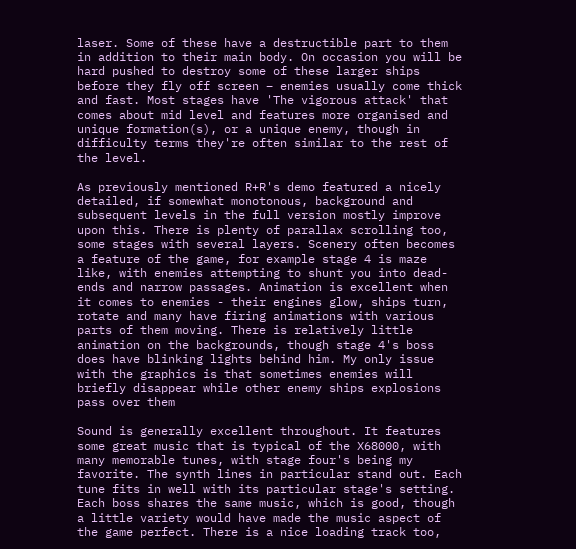laser. Some of these have a destructible part to them in addition to their main body. On occasion you will be hard pushed to destroy some of these larger ships before they fly off screen – enemies usually come thick and fast. Most stages have 'The vigorous attack' that comes about mid level and features more organised and unique formation(s), or a unique enemy, though in difficulty terms they're often similar to the rest of the level.

As previously mentioned R+R's demo featured a nicely detailed, if somewhat monotonous, background and subsequent levels in the full version mostly improve upon this. There is plenty of parallax scrolling too, some stages with several layers. Scenery often becomes a feature of the game, for example stage 4 is maze like, with enemies attempting to shunt you into dead-ends and narrow passages. Animation is excellent when it comes to enemies - their engines glow, ships turn, rotate and many have firing animations with various parts of them moving. There is relatively little animation on the backgrounds, though stage 4's boss does have blinking lights behind him. My only issue with the graphics is that sometimes enemies will briefly disappear while other enemy ships explosions pass over them

Sound is generally excellent throughout. It features some great music that is typical of the X68000, with many memorable tunes, with stage four's being my favorite. The synth lines in particular stand out. Each tune fits in well with its particular stage's setting. Each boss shares the same music, which is good, though a little variety would have made the music aspect of the game perfect. There is a nice loading track too,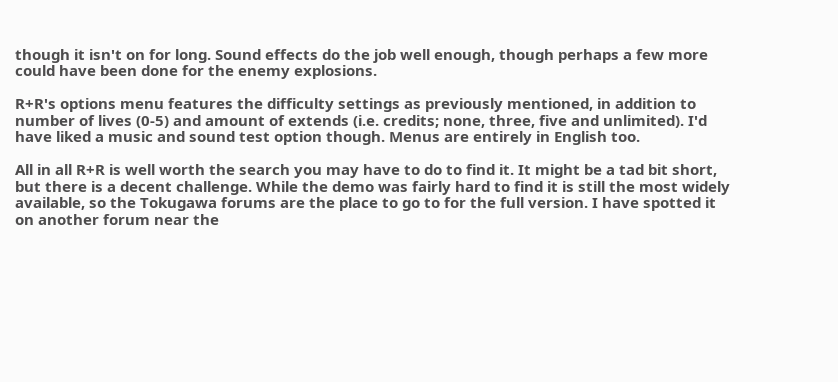though it isn't on for long. Sound effects do the job well enough, though perhaps a few more could have been done for the enemy explosions.

R+R's options menu features the difficulty settings as previously mentioned, in addition to number of lives (0-5) and amount of extends (i.e. credits; none, three, five and unlimited). I'd have liked a music and sound test option though. Menus are entirely in English too.

All in all R+R is well worth the search you may have to do to find it. It might be a tad bit short, but there is a decent challenge. While the demo was fairly hard to find it is still the most widely available, so the Tokugawa forums are the place to go to for the full version. I have spotted it on another forum near the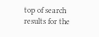top of search results for the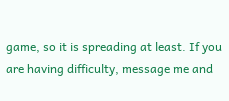game, so it is spreading at least. If you are having difficulty, message me and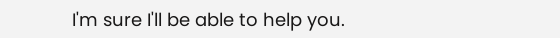I'm sure I'll be able to help you.